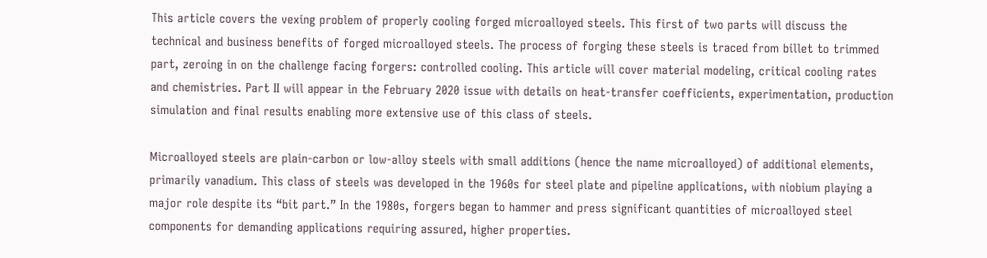This article covers the vexing problem of properly cooling forged microalloyed steels. This first of two parts will discuss the technical and business benefits of forged microalloyed steels. The process of forging these steels is traced from billet to trimmed part, zeroing in on the challenge facing forgers: controlled cooling. This article will cover material modeling, critical cooling rates and chemistries. Part II will appear in the February 2020 issue with details on heat-transfer coefficients, experimentation, production simulation and final results enabling more extensive use of this class of steels.

Microalloyed steels are plain-carbon or low-alloy steels with small additions (hence the name microalloyed) of additional elements, primarily vanadium. This class of steels was developed in the 1960s for steel plate and pipeline applications, with niobium playing a major role despite its “bit part.” In the 1980s, forgers began to hammer and press significant quantities of microalloyed steel components for demanding applications requiring assured, higher properties.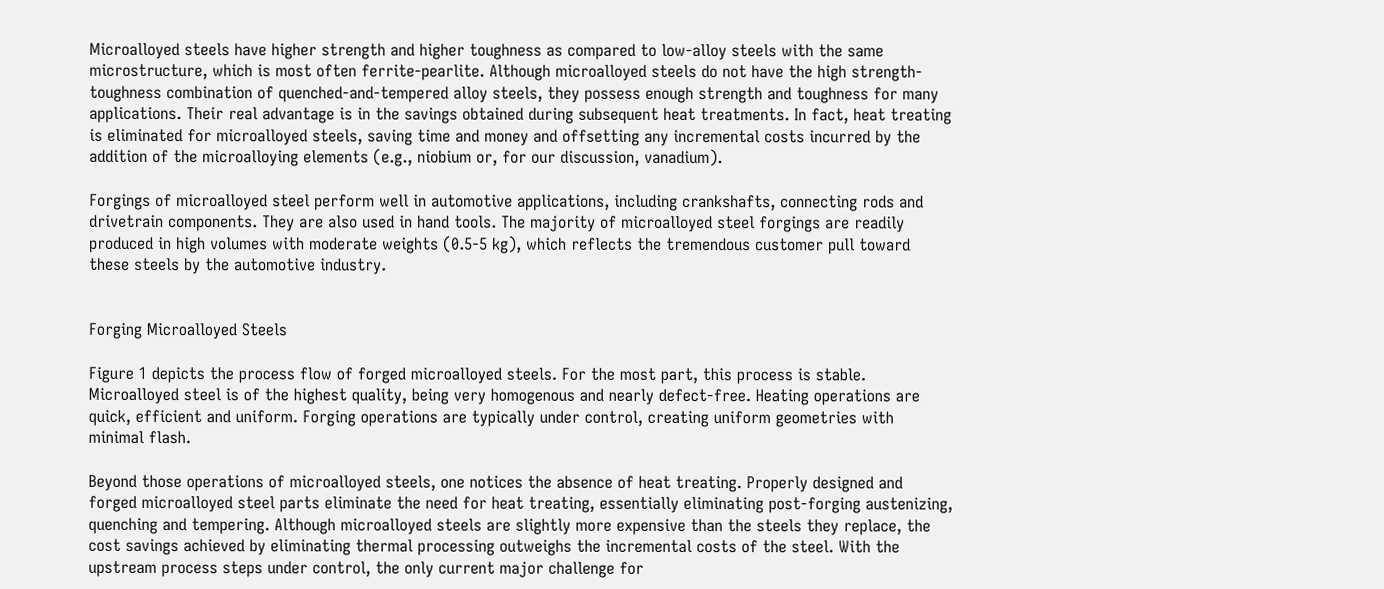Microalloyed steels have higher strength and higher toughness as compared to low-alloy steels with the same microstructure, which is most often ferrite-pearlite. Although microalloyed steels do not have the high strength-toughness combination of quenched-and-tempered alloy steels, they possess enough strength and toughness for many applications. Their real advantage is in the savings obtained during subsequent heat treatments. In fact, heat treating is eliminated for microalloyed steels, saving time and money and offsetting any incremental costs incurred by the addition of the microalloying elements (e.g., niobium or, for our discussion, vanadium).

Forgings of microalloyed steel perform well in automotive applications, including crankshafts, connecting rods and drivetrain components. They are also used in hand tools. The majority of microalloyed steel forgings are readily produced in high volumes with moderate weights (0.5-5 kg), which reflects the tremendous customer pull toward these steels by the automotive industry.


Forging Microalloyed Steels

Figure 1 depicts the process flow of forged microalloyed steels. For the most part, this process is stable. Microalloyed steel is of the highest quality, being very homogenous and nearly defect-free. Heating operations are quick, efficient and uniform. Forging operations are typically under control, creating uniform geometries with minimal flash.

Beyond those operations of microalloyed steels, one notices the absence of heat treating. Properly designed and forged microalloyed steel parts eliminate the need for heat treating, essentially eliminating post-forging austenizing, quenching and tempering. Although microalloyed steels are slightly more expensive than the steels they replace, the cost savings achieved by eliminating thermal processing outweighs the incremental costs of the steel. With the upstream process steps under control, the only current major challenge for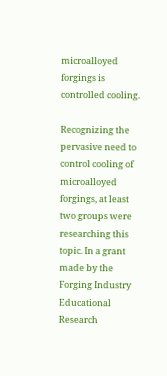microalloyed forgings is controlled cooling.

Recognizing the pervasive need to control cooling of microalloyed forgings, at least two groups were researching this topic. In a grant made by the Forging Industry Educational Research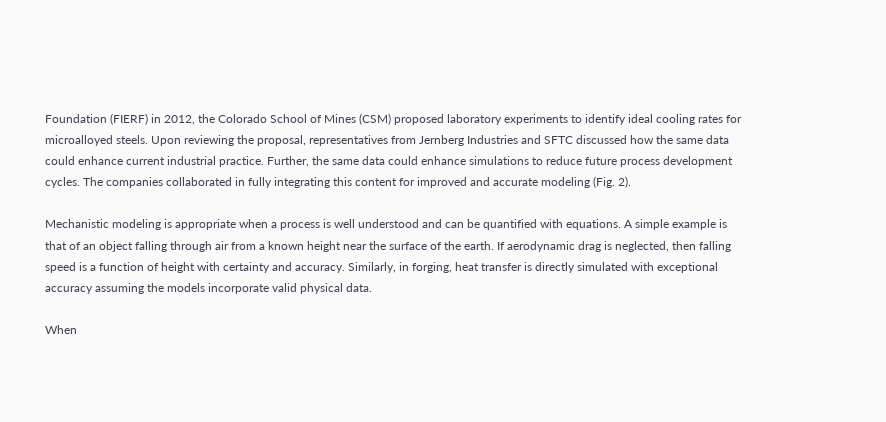Foundation (FIERF) in 2012, the Colorado School of Mines (CSM) proposed laboratory experiments to identify ideal cooling rates for microalloyed steels. Upon reviewing the proposal, representatives from Jernberg Industries and SFTC discussed how the same data could enhance current industrial practice. Further, the same data could enhance simulations to reduce future process development cycles. The companies collaborated in fully integrating this content for improved and accurate modeling (Fig. 2).

Mechanistic modeling is appropriate when a process is well understood and can be quantified with equations. A simple example is that of an object falling through air from a known height near the surface of the earth. If aerodynamic drag is neglected, then falling speed is a function of height with certainty and accuracy. Similarly, in forging, heat transfer is directly simulated with exceptional accuracy assuming the models incorporate valid physical data.

When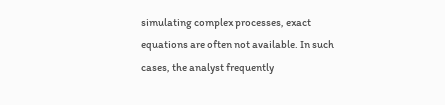simulating complex processes, exact equations are often not available. In such cases, the analyst frequently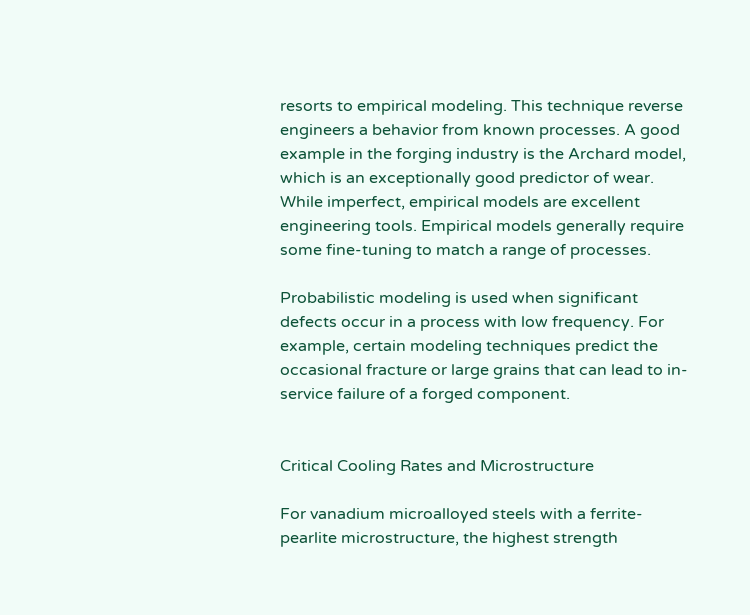resorts to empirical modeling. This technique reverse engineers a behavior from known processes. A good example in the forging industry is the Archard model, which is an exceptionally good predictor of wear. While imperfect, empirical models are excellent engineering tools. Empirical models generally require some fine-tuning to match a range of processes.

Probabilistic modeling is used when significant defects occur in a process with low frequency. For example, certain modeling techniques predict the occasional fracture or large grains that can lead to in-service failure of a forged component.


Critical Cooling Rates and Microstructure

For vanadium microalloyed steels with a ferrite-pearlite microstructure, the highest strength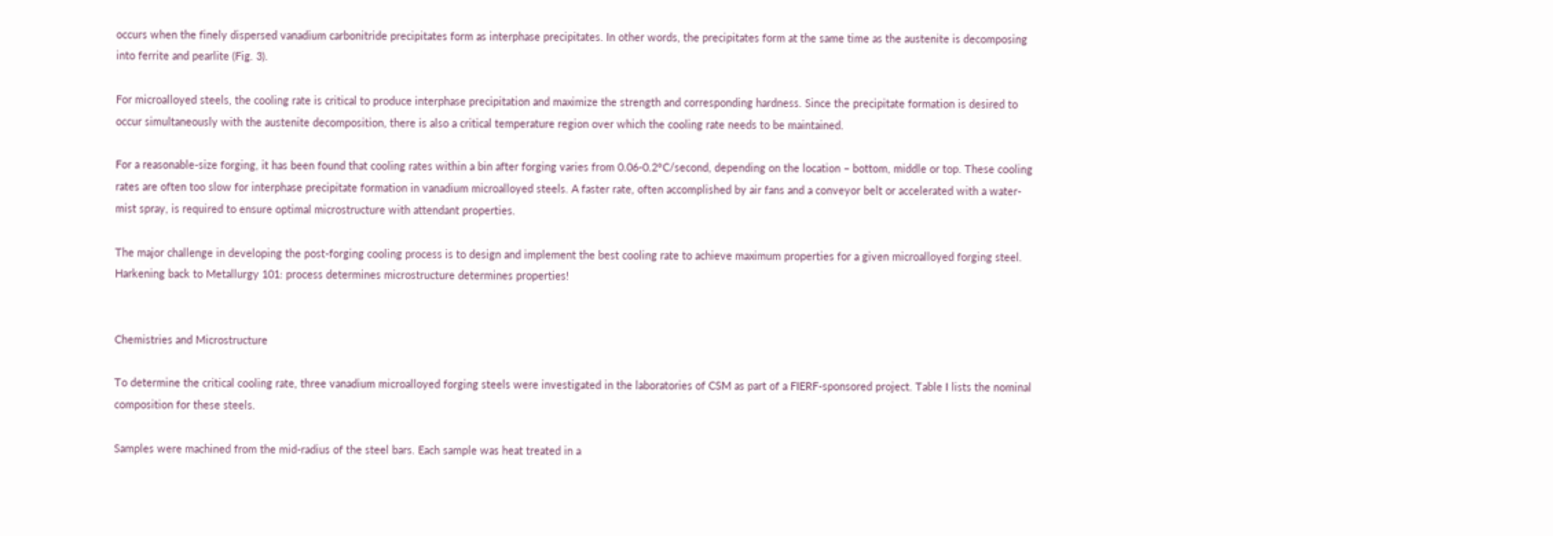occurs when the finely dispersed vanadium carbonitride precipitates form as interphase precipitates. In other words, the precipitates form at the same time as the austenite is decomposing into ferrite and pearlite (Fig. 3).

For microalloyed steels, the cooling rate is critical to produce interphase precipitation and maximize the strength and corresponding hardness. Since the precipitate formation is desired to occur simultaneously with the austenite decomposition, there is also a critical temperature region over which the cooling rate needs to be maintained.

For a reasonable-size forging, it has been found that cooling rates within a bin after forging varies from 0.06-0.2°C/second, depending on the location – bottom, middle or top. These cooling rates are often too slow for interphase precipitate formation in vanadium microalloyed steels. A faster rate, often accomplished by air fans and a conveyor belt or accelerated with a water-mist spray, is required to ensure optimal microstructure with attendant properties.

The major challenge in developing the post-forging cooling process is to design and implement the best cooling rate to achieve maximum properties for a given microalloyed forging steel. Harkening back to Metallurgy 101: process determines microstructure determines properties!


Chemistries and Microstructure

To determine the critical cooling rate, three vanadium microalloyed forging steels were investigated in the laboratories of CSM as part of a FIERF-sponsored project. Table I lists the nominal composition for these steels.

Samples were machined from the mid-radius of the steel bars. Each sample was heat treated in a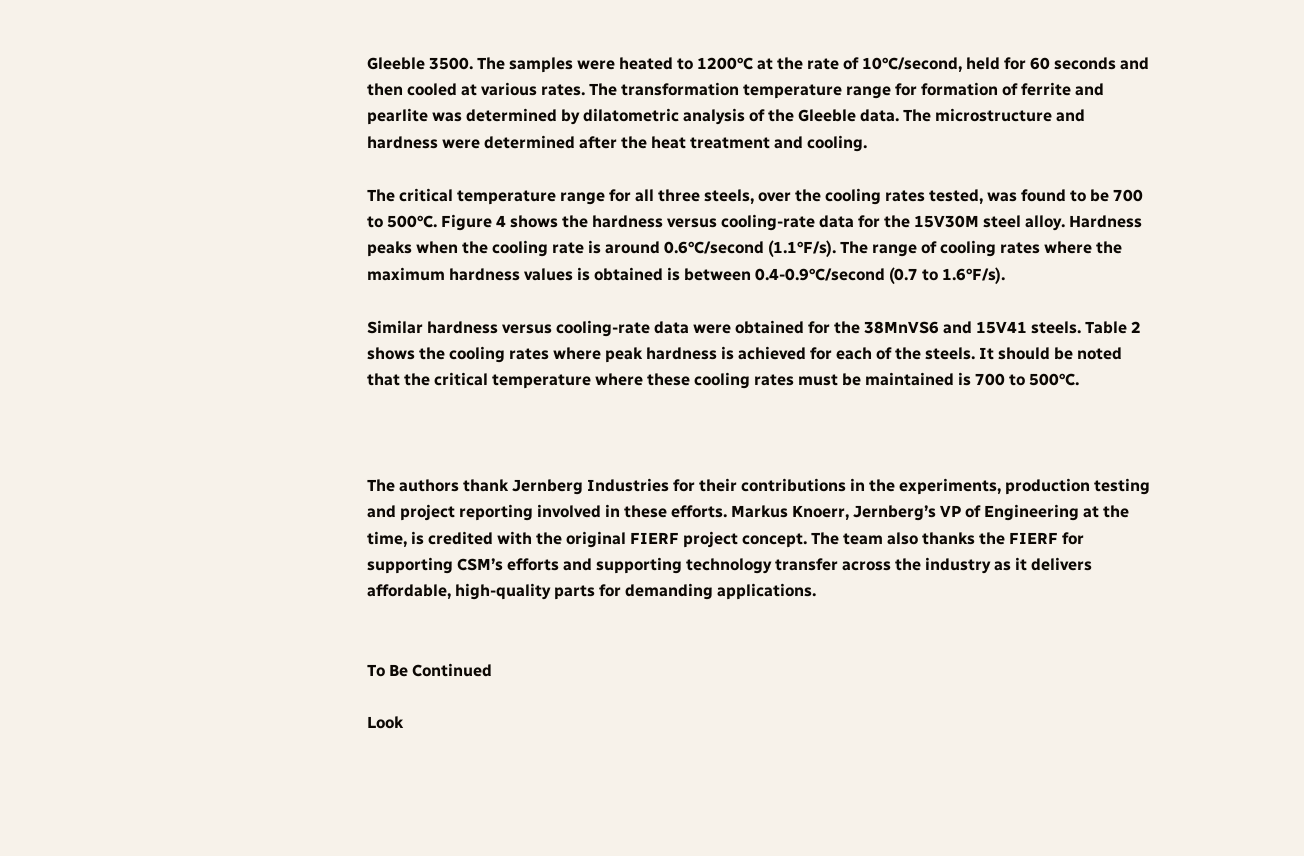Gleeble 3500. The samples were heated to 1200°C at the rate of 10°C/second, held for 60 seconds and then cooled at various rates. The transformation temperature range for formation of ferrite and pearlite was determined by dilatometric analysis of the Gleeble data. The microstructure and hardness were determined after the heat treatment and cooling.

The critical temperature range for all three steels, over the cooling rates tested, was found to be 700 to 500°C. Figure 4 shows the hardness versus cooling-rate data for the 15V30M steel alloy. Hardness peaks when the cooling rate is around 0.6°C/second (1.1°F/s). The range of cooling rates where the maximum hardness values is obtained is between 0.4-0.9°C/second (0.7 to 1.6°F/s).

Similar hardness versus cooling-rate data were obtained for the 38MnVS6 and 15V41 steels. Table 2 shows the cooling rates where peak hardness is achieved for each of the steels. It should be noted that the critical temperature where these cooling rates must be maintained is 700 to 500°C.



The authors thank Jernberg Industries for their contributions in the experiments, production testing and project reporting involved in these efforts. Markus Knoerr, Jernberg’s VP of Engineering at the time, is credited with the original FIERF project concept. The team also thanks the FIERF for supporting CSM’s efforts and supporting technology transfer across the industry as it delivers affordable, high-quality parts for demanding applications.


To Be Continued

Look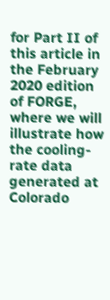for Part II of this article in the February 2020 edition of FORGE, where we will illustrate how the cooling-rate data generated at Colorado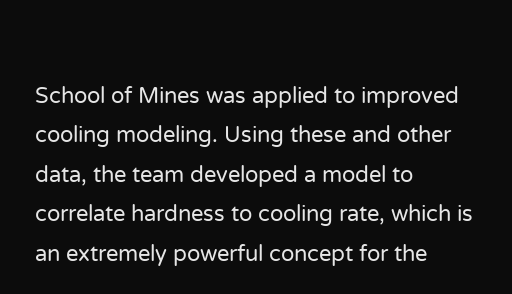School of Mines was applied to improved cooling modeling. Using these and other data, the team developed a model to correlate hardness to cooling rate, which is an extremely powerful concept for the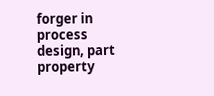forger in process design, part property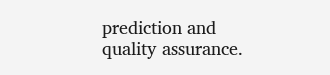prediction and quality assurance.